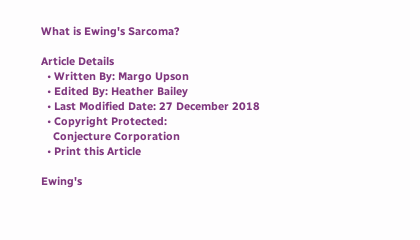What is Ewing's Sarcoma?

Article Details
  • Written By: Margo Upson
  • Edited By: Heather Bailey
  • Last Modified Date: 27 December 2018
  • Copyright Protected:
    Conjecture Corporation
  • Print this Article

Ewing's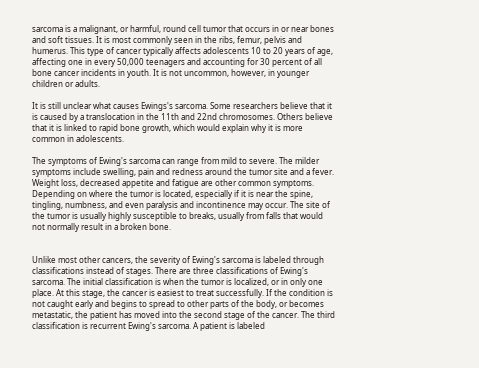sarcoma is a malignant, or harmful, round cell tumor that occurs in or near bones and soft tissues. It is most commonly seen in the ribs, femur, pelvis and humerus. This type of cancer typically affects adolescents 10 to 20 years of age, affecting one in every 50,000 teenagers and accounting for 30 percent of all bone cancer incidents in youth. It is not uncommon, however, in younger children or adults.

It is still unclear what causes Ewings's sarcoma. Some researchers believe that it is caused by a translocation in the 11th and 22nd chromosomes. Others believe that it is linked to rapid bone growth, which would explain why it is more common in adolescents.

The symptoms of Ewing's sarcoma can range from mild to severe. The milder symptoms include swelling, pain and redness around the tumor site and a fever. Weight loss, decreased appetite and fatigue are other common symptoms. Depending on where the tumor is located, especially if it is near the spine, tingling, numbness, and even paralysis and incontinence may occur. The site of the tumor is usually highly susceptible to breaks, usually from falls that would not normally result in a broken bone.


Unlike most other cancers, the severity of Ewing's sarcoma is labeled through classifications instead of stages. There are three classifications of Ewing's sarcoma. The initial classification is when the tumor is localized, or in only one place. At this stage, the cancer is easiest to treat successfully. If the condition is not caught early and begins to spread to other parts of the body, or becomes metastatic, the patient has moved into the second stage of the cancer. The third classification is recurrent Ewing's sarcoma. A patient is labeled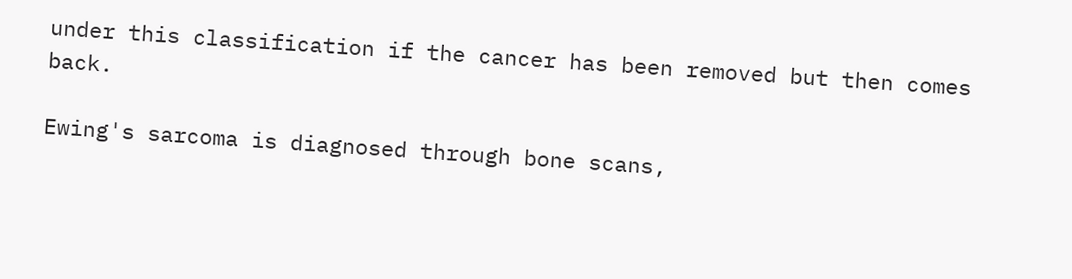under this classification if the cancer has been removed but then comes back.

Ewing's sarcoma is diagnosed through bone scans,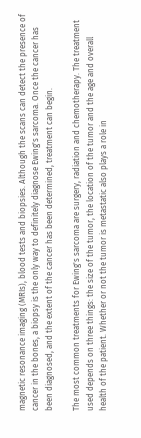magnetic resonance imaging (MRIs), blood tests and biopsies. Although the scans can detect the presence of cancer in the bones, a biopsy is the only way to definitely diagnose Ewing's sarcoma. Once the cancer has been diagnosed, and the extent of the cancer has been determined, treatment can begin.

The most common treatments for Ewing's sarcoma are surgery, radiation and chemotherapy. The treatment used depends on three things: the size of the tumor, the location of the tumor and the age and overall health of the patient. Whether or not the tumor is metastatic also plays a role in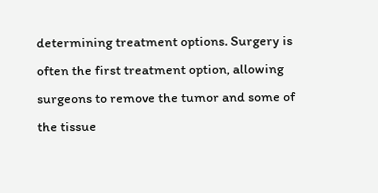determining treatment options. Surgery is often the first treatment option, allowing surgeons to remove the tumor and some of the tissue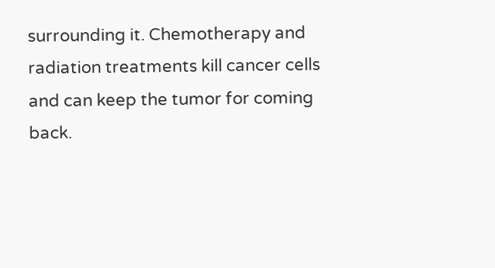surrounding it. Chemotherapy and radiation treatments kill cancer cells and can keep the tumor for coming back.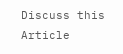Discuss this Article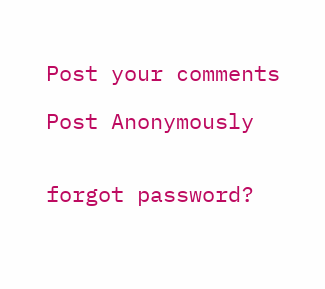Post your comments

Post Anonymously


forgot password?